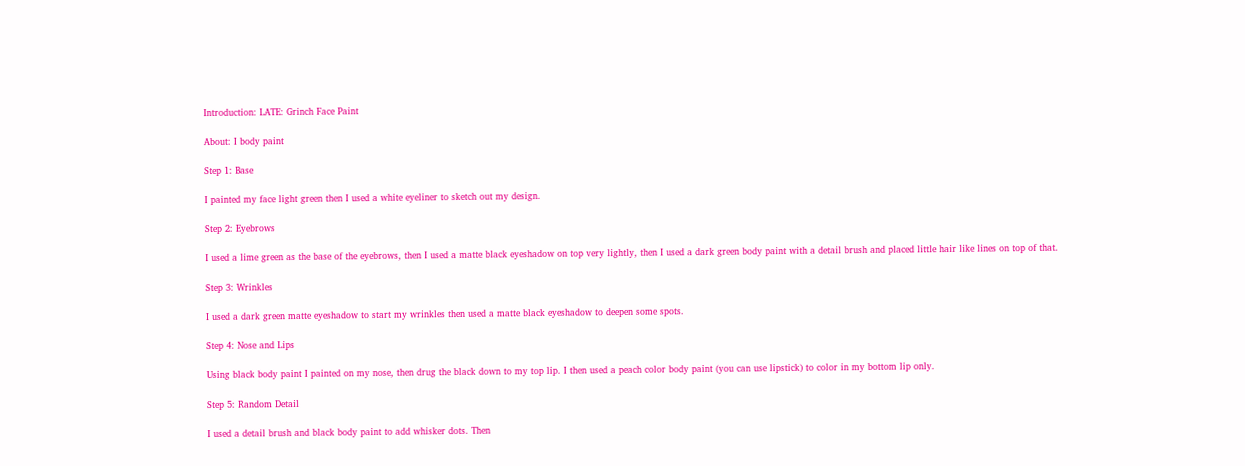Introduction: LATE: Grinch Face Paint

About: I body paint

Step 1: Base

I painted my face light green then I used a white eyeliner to sketch out my design.

Step 2: Eyebrows

I used a lime green as the base of the eyebrows, then I used a matte black eyeshadow on top very lightly, then I used a dark green body paint with a detail brush and placed little hair like lines on top of that.

Step 3: Wrinkles

I used a dark green matte eyeshadow to start my wrinkles then used a matte black eyeshadow to deepen some spots.

Step 4: Nose and Lips

Using black body paint I painted on my nose, then drug the black down to my top lip. I then used a peach color body paint (you can use lipstick) to color in my bottom lip only.

Step 5: Random Detail

I used a detail brush and black body paint to add whisker dots. Then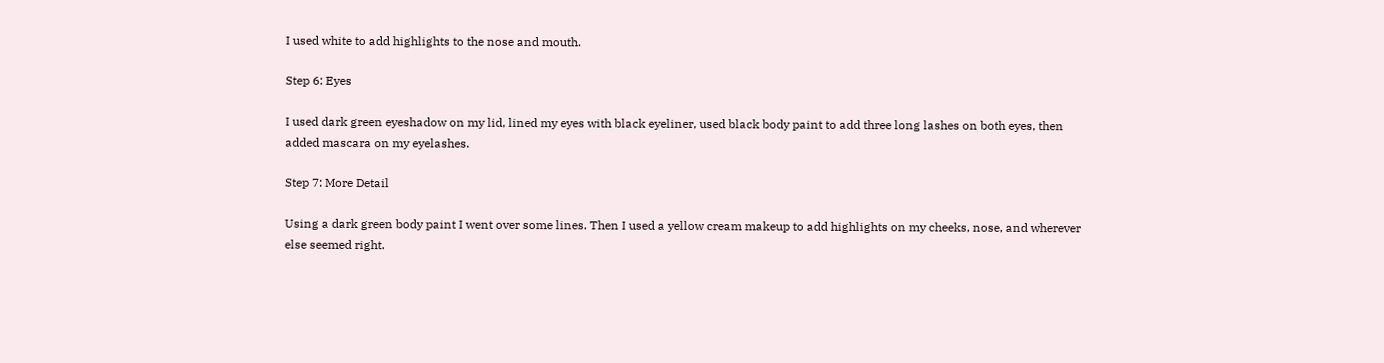I used white to add highlights to the nose and mouth.

Step 6: Eyes

I used dark green eyeshadow on my lid, lined my eyes with black eyeliner, used black body paint to add three long lashes on both eyes, then added mascara on my eyelashes.

Step 7: More Detail

Using a dark green body paint I went over some lines. Then I used a yellow cream makeup to add highlights on my cheeks, nose, and wherever else seemed right.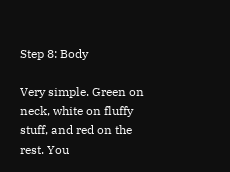Step 8: Body

Very simple. Green on neck, white on fluffy stuff, and red on the rest. You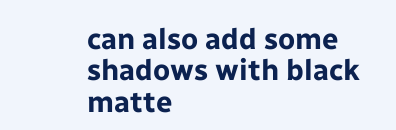can also add some shadows with black matte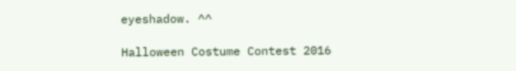eyeshadow. ^^

Halloween Costume Contest 2016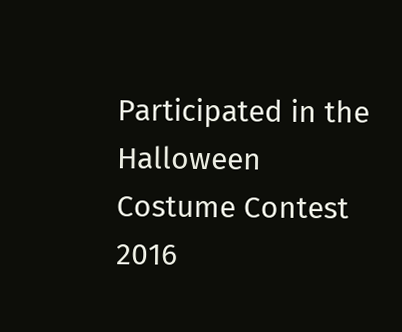Participated in the
Halloween Costume Contest 2016